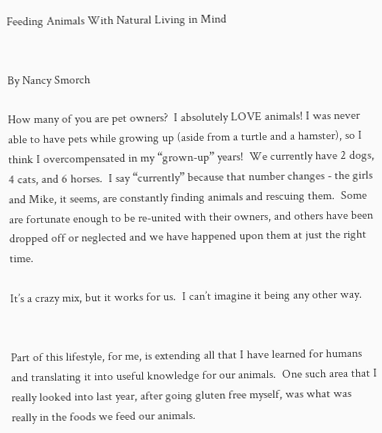Feeding Animals With Natural Living in Mind


By Nancy Smorch

How many of you are pet owners?  I absolutely LOVE animals! I was never able to have pets while growing up (aside from a turtle and a hamster), so I think I overcompensated in my “grown-up” years!  We currently have 2 dogs, 4 cats, and 6 horses.  I say “currently” because that number changes - the girls and Mike, it seems, are constantly finding animals and rescuing them.  Some are fortunate enough to be re-united with their owners, and others have been dropped off or neglected and we have happened upon them at just the right time.

It’s a crazy mix, but it works for us.  I can’t imagine it being any other way.


Part of this lifestyle, for me, is extending all that I have learned for humans and translating it into useful knowledge for our animals.  One such area that I really looked into last year, after going gluten free myself, was what was really in the foods we feed our animals.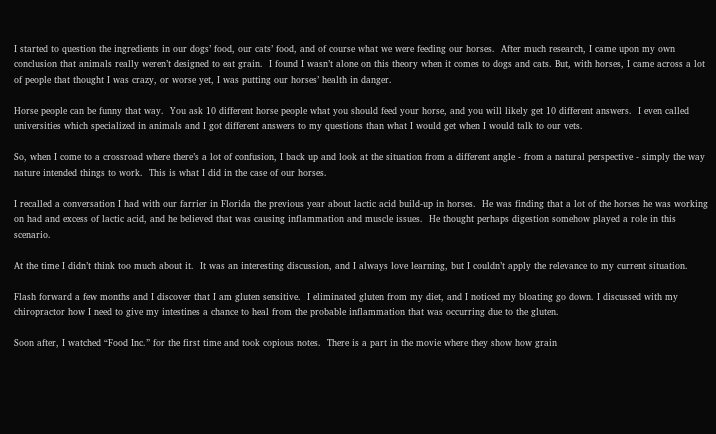I started to question the ingredients in our dogs’ food, our cats’ food, and of course what we were feeding our horses.  After much research, I came upon my own conclusion that animals really weren’t designed to eat grain.  I found I wasn’t alone on this theory when it comes to dogs and cats. But, with horses, I came across a lot of people that thought I was crazy, or worse yet, I was putting our horses’ health in danger.

Horse people can be funny that way.  You ask 10 different horse people what you should feed your horse, and you will likely get 10 different answers.  I even called universities which specialized in animals and I got different answers to my questions than what I would get when I would talk to our vets.

So, when I come to a crossroad where there’s a lot of confusion, I back up and look at the situation from a different angle - from a natural perspective - simply the way nature intended things to work.  This is what I did in the case of our horses.

I recalled a conversation I had with our farrier in Florida the previous year about lactic acid build-up in horses.  He was finding that a lot of the horses he was working on had and excess of lactic acid, and he believed that was causing inflammation and muscle issues.  He thought perhaps digestion somehow played a role in this scenario.

At the time I didn’t think too much about it.  It was an interesting discussion, and I always love learning, but I couldn’t apply the relevance to my current situation.

Flash forward a few months and I discover that I am gluten sensitive.  I eliminated gluten from my diet, and I noticed my bloating go down. I discussed with my chiropractor how I need to give my intestines a chance to heal from the probable inflammation that was occurring due to the gluten.

Soon after, I watched “Food Inc.” for the first time and took copious notes.  There is a part in the movie where they show how grain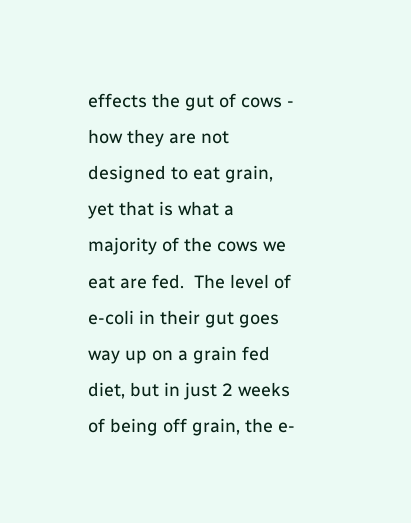effects the gut of cows - how they are not designed to eat grain, yet that is what a majority of the cows we eat are fed.  The level of e-coli in their gut goes way up on a grain fed diet, but in just 2 weeks of being off grain, the e-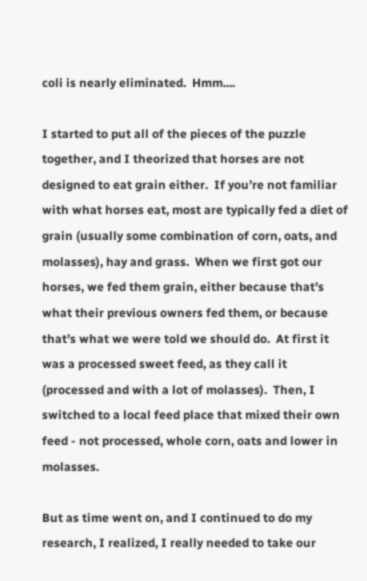coli is nearly eliminated.  Hmm....

I started to put all of the pieces of the puzzle together, and I theorized that horses are not designed to eat grain either.  If you’re not familiar with what horses eat, most are typically fed a diet of grain (usually some combination of corn, oats, and molasses), hay and grass.  When we first got our horses, we fed them grain, either because that’s what their previous owners fed them, or because that’s what we were told we should do.  At first it was a processed sweet feed, as they call it (processed and with a lot of molasses).  Then, I switched to a local feed place that mixed their own feed - not processed, whole corn, oats and lower in molasses.

But as time went on, and I continued to do my research, I realized, I really needed to take our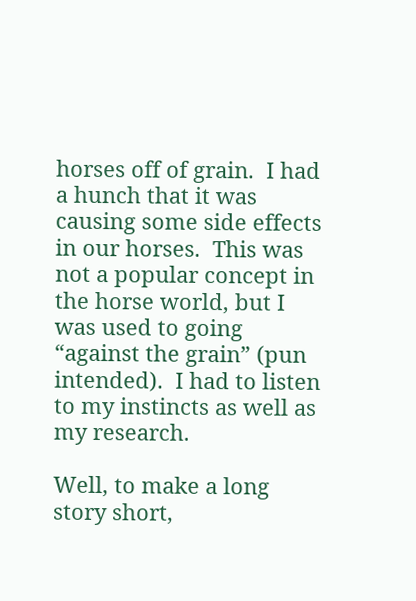horses off of grain.  I had a hunch that it was causing some side effects in our horses.  This was not a popular concept in the horse world, but I was used to going “against the grain” (pun intended).  I had to listen to my instincts as well as my research.

Well, to make a long story short,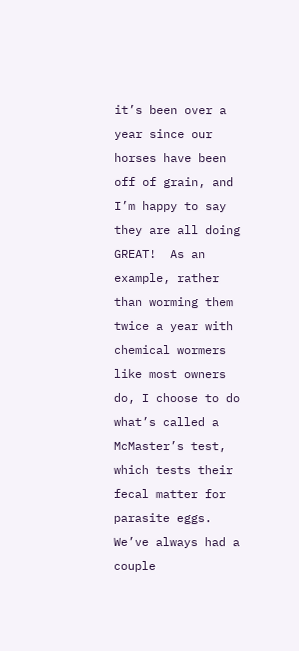it’s been over a year since our horses have been off of grain, and I’m happy to say they are all doing GREAT!  As an example, rather than worming them twice a year with chemical wormers like most owners do, I choose to do what’s called a McMaster’s test, which tests their fecal matter for parasite eggs.  We’ve always had a couple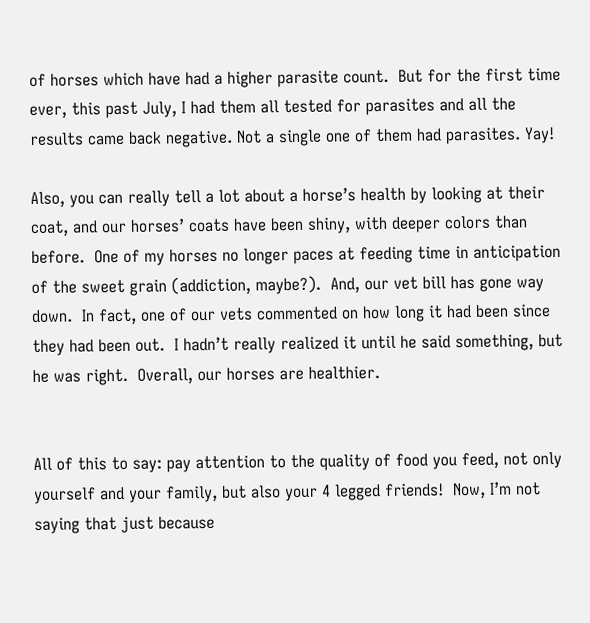of horses which have had a higher parasite count.  But for the first time ever, this past July, I had them all tested for parasites and all the results came back negative. Not a single one of them had parasites. Yay!

Also, you can really tell a lot about a horse’s health by looking at their coat, and our horses’ coats have been shiny, with deeper colors than before.  One of my horses no longer paces at feeding time in anticipation of the sweet grain (addiction, maybe?).  And, our vet bill has gone way down.  In fact, one of our vets commented on how long it had been since they had been out.  I hadn’t really realized it until he said something, but he was right.  Overall, our horses are healthier.


All of this to say: pay attention to the quality of food you feed, not only yourself and your family, but also your 4 legged friends!  Now, I’m not saying that just because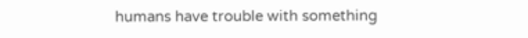humans have trouble with something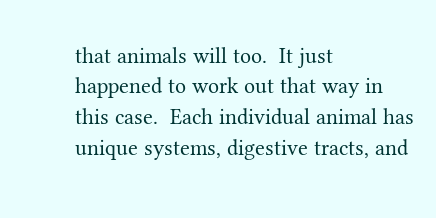that animals will too.  It just happened to work out that way in this case.  Each individual animal has unique systems, digestive tracts, and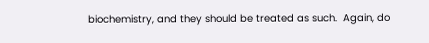biochemistry, and they should be treated as such.  Again, do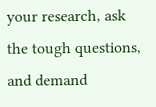your research, ask the tough questions, and demand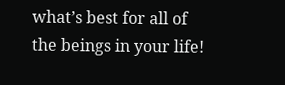what’s best for all of the beings in your life!